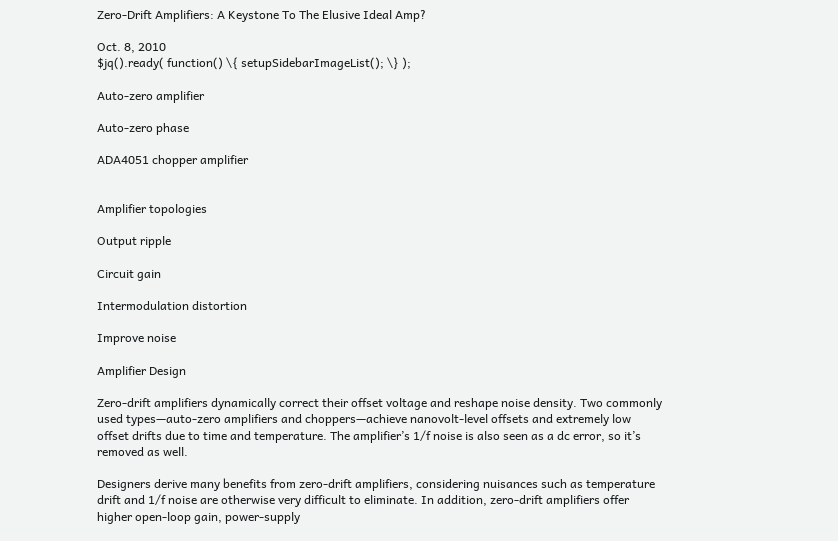Zero-Drift Amplifiers: A Keystone To The Elusive Ideal Amp?

Oct. 8, 2010
$jq().ready( function() \{ setupSidebarImageList(); \} );

Auto-zero amplifier

Auto-zero phase

ADA4051 chopper amplifier


Amplifier topologies

Output ripple

Circuit gain

Intermodulation distortion

Improve noise

Amplifier Design

Zero-drift amplifiers dynamically correct their offset voltage and reshape noise density. Two commonly used types—auto-zero amplifiers and choppers—achieve nanovolt-level offsets and extremely low offset drifts due to time and temperature. The amplifier’s 1/f noise is also seen as a dc error, so it’s removed as well.

Designers derive many benefits from zero-drift amplifiers, considering nuisances such as temperature drift and 1/f noise are otherwise very difficult to eliminate. In addition, zero-drift amplifiers offer higher open-loop gain, power-supply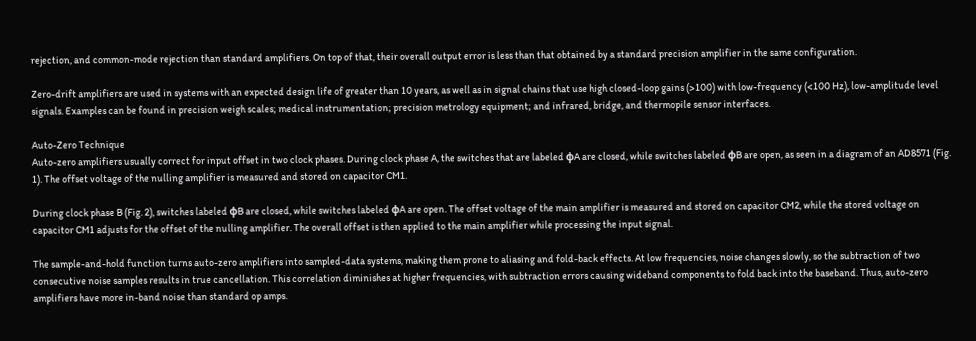rejection, and common-mode rejection than standard amplifiers. On top of that, their overall output error is less than that obtained by a standard precision amplifier in the same configuration.

Zero-drift amplifiers are used in systems with an expected design life of greater than 10 years, as well as in signal chains that use high closed-loop gains (>100) with low-frequency (<100 Hz), low-amplitude level signals. Examples can be found in precision weigh scales; medical instrumentation; precision metrology equipment; and infrared, bridge, and thermopile sensor interfaces.

Auto-Zero Technique
Auto-zero amplifiers usually correct for input offset in two clock phases. During clock phase A, the switches that are labeled φA are closed, while switches labeled φB are open, as seen in a diagram of an AD8571 (Fig. 1). The offset voltage of the nulling amplifier is measured and stored on capacitor CM1.

During clock phase B (Fig. 2), switches labeled φB are closed, while switches labeled φA are open. The offset voltage of the main amplifier is measured and stored on capacitor CM2, while the stored voltage on capacitor CM1 adjusts for the offset of the nulling amplifier. The overall offset is then applied to the main amplifier while processing the input signal.

The sample-and-hold function turns auto-zero amplifiers into sampled-data systems, making them prone to aliasing and fold-back effects. At low frequencies, noise changes slowly, so the subtraction of two consecutive noise samples results in true cancellation. This correlation diminishes at higher frequencies, with subtraction errors causing wideband components to fold back into the baseband. Thus, auto-zero amplifiers have more in-band noise than standard op amps.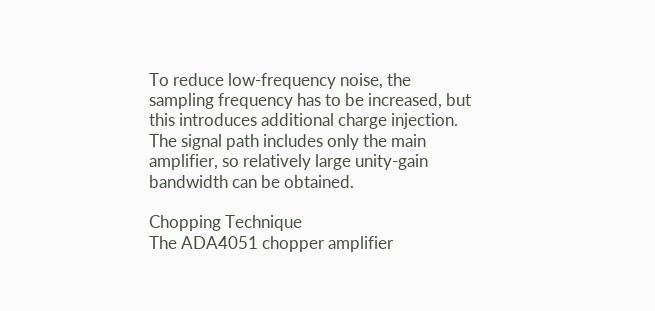To reduce low-frequency noise, the sampling frequency has to be increased, but this introduces additional charge injection. The signal path includes only the main amplifier, so relatively large unity-gain bandwidth can be obtained.

Chopping Technique
The ADA4051 chopper amplifier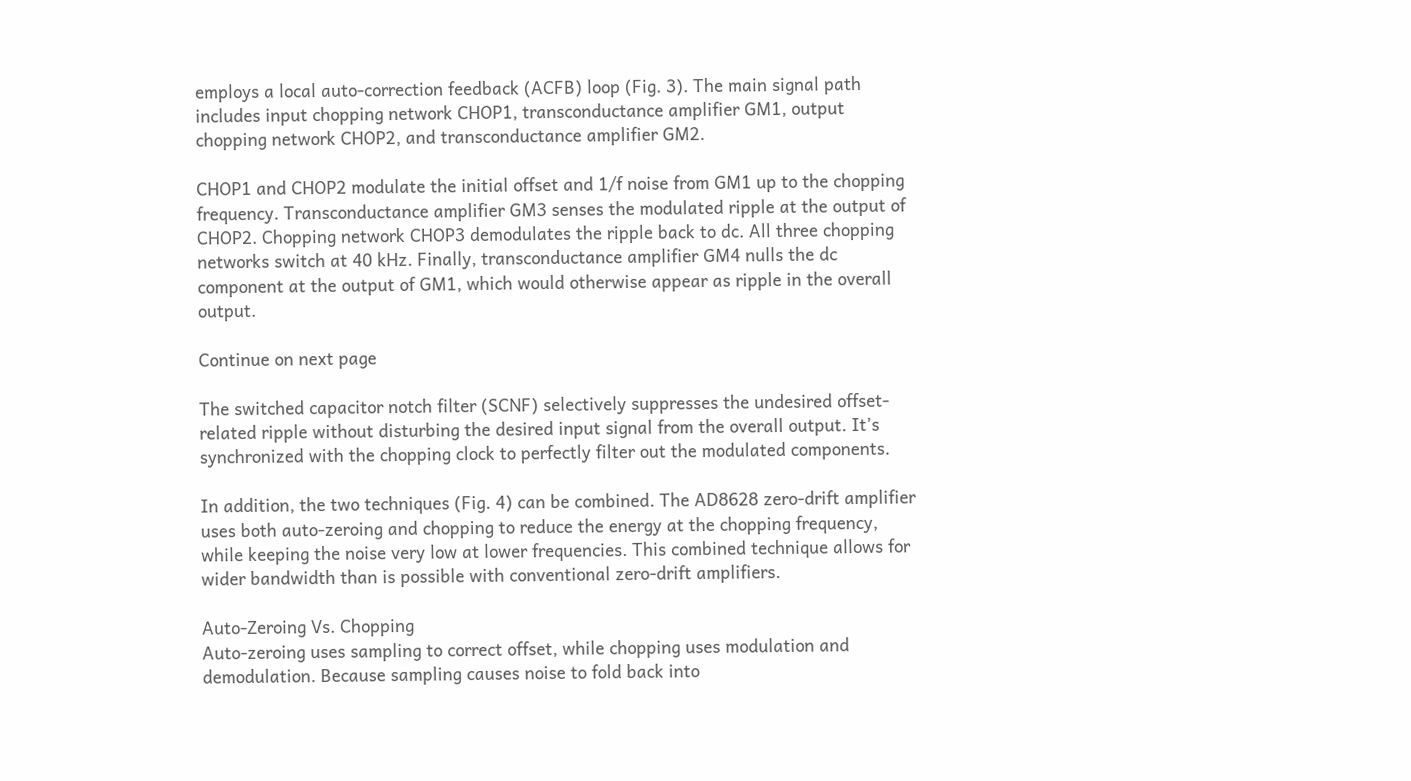employs a local auto-correction feedback (ACFB) loop (Fig. 3). The main signal path includes input chopping network CHOP1, transconductance amplifier GM1, output chopping network CHOP2, and transconductance amplifier GM2.

CHOP1 and CHOP2 modulate the initial offset and 1/f noise from GM1 up to the chopping frequency. Transconductance amplifier GM3 senses the modulated ripple at the output of CHOP2. Chopping network CHOP3 demodulates the ripple back to dc. All three chopping networks switch at 40 kHz. Finally, transconductance amplifier GM4 nulls the dc component at the output of GM1, which would otherwise appear as ripple in the overall output.

Continue on next page

The switched capacitor notch filter (SCNF) selectively suppresses the undesired offset-related ripple without disturbing the desired input signal from the overall output. It’s synchronized with the chopping clock to perfectly filter out the modulated components.

In addition, the two techniques (Fig. 4) can be combined. The AD8628 zero-drift amplifier uses both auto-zeroing and chopping to reduce the energy at the chopping frequency, while keeping the noise very low at lower frequencies. This combined technique allows for wider bandwidth than is possible with conventional zero-drift amplifiers.

Auto-Zeroing Vs. Chopping
Auto-zeroing uses sampling to correct offset, while chopping uses modulation and demodulation. Because sampling causes noise to fold back into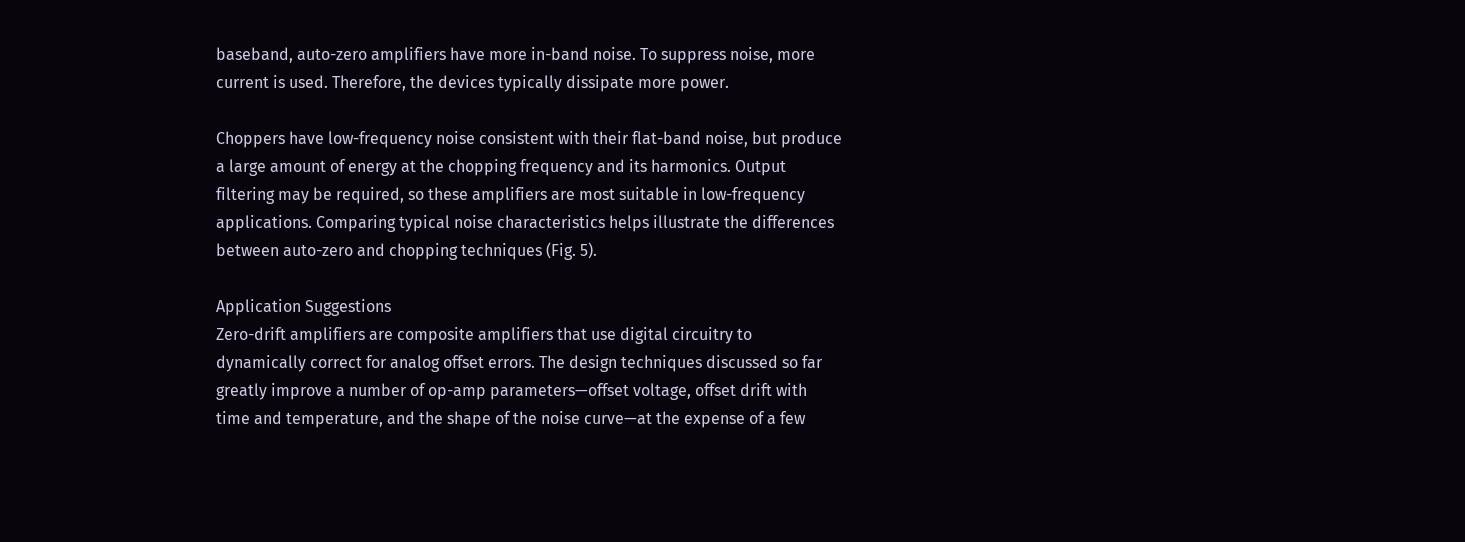baseband, auto-zero amplifiers have more in-band noise. To suppress noise, more current is used. Therefore, the devices typically dissipate more power.

Choppers have low-frequency noise consistent with their flat-band noise, but produce a large amount of energy at the chopping frequency and its harmonics. Output filtering may be required, so these amplifiers are most suitable in low-frequency applications. Comparing typical noise characteristics helps illustrate the differences between auto-zero and chopping techniques (Fig. 5).

Application Suggestions
Zero-drift amplifiers are composite amplifiers that use digital circuitry to dynamically correct for analog offset errors. The design techniques discussed so far greatly improve a number of op-amp parameters—offset voltage, offset drift with time and temperature, and the shape of the noise curve—at the expense of a few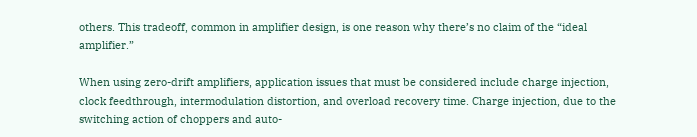others. This tradeoff, common in amplifier design, is one reason why there’s no claim of the “ideal amplifier.”

When using zero-drift amplifiers, application issues that must be considered include charge injection, clock feedthrough, intermodulation distortion, and overload recovery time. Charge injection, due to the switching action of choppers and auto-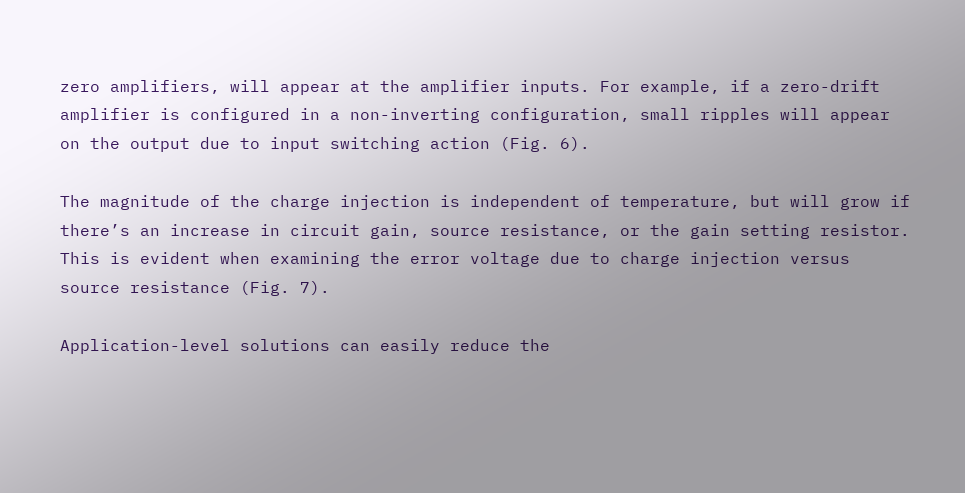zero amplifiers, will appear at the amplifier inputs. For example, if a zero-drift amplifier is configured in a non-inverting configuration, small ripples will appear on the output due to input switching action (Fig. 6).

The magnitude of the charge injection is independent of temperature, but will grow if there’s an increase in circuit gain, source resistance, or the gain setting resistor. This is evident when examining the error voltage due to charge injection versus source resistance (Fig. 7).

Application-level solutions can easily reduce the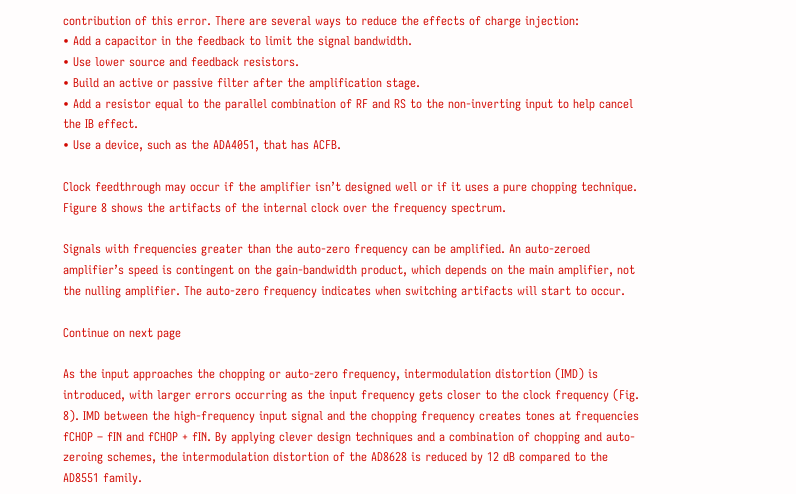contribution of this error. There are several ways to reduce the effects of charge injection:
• Add a capacitor in the feedback to limit the signal bandwidth.
• Use lower source and feedback resistors.
• Build an active or passive filter after the amplification stage.
• Add a resistor equal to the parallel combination of RF and RS to the non-inverting input to help cancel the IB effect.
• Use a device, such as the ADA4051, that has ACFB.

Clock feedthrough may occur if the amplifier isn’t designed well or if it uses a pure chopping technique. Figure 8 shows the artifacts of the internal clock over the frequency spectrum.

Signals with frequencies greater than the auto-zero frequency can be amplified. An auto-zeroed amplifier’s speed is contingent on the gain-bandwidth product, which depends on the main amplifier, not the nulling amplifier. The auto-zero frequency indicates when switching artifacts will start to occur.

Continue on next page

As the input approaches the chopping or auto-zero frequency, intermodulation distortion (IMD) is introduced, with larger errors occurring as the input frequency gets closer to the clock frequency (Fig. 8). IMD between the high-frequency input signal and the chopping frequency creates tones at frequencies fCHOP – fIN and fCHOP + fIN. By applying clever design techniques and a combination of chopping and auto-zeroing schemes, the intermodulation distortion of the AD8628 is reduced by 12 dB compared to the AD8551 family.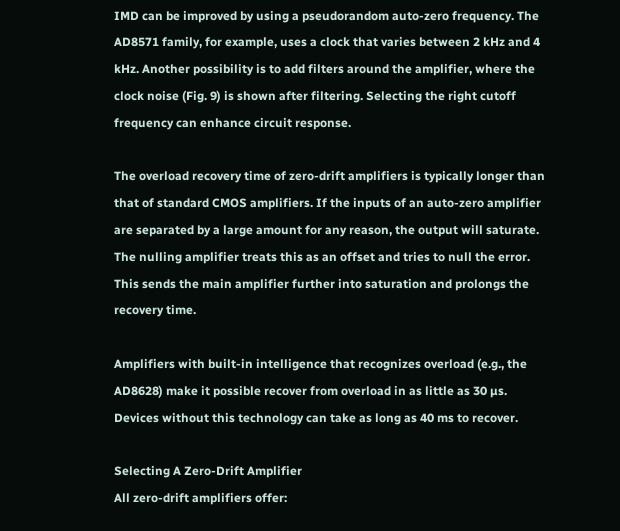IMD can be improved by using a pseudorandom auto-zero frequency. The AD8571 family, for example, uses a clock that varies between 2 kHz and 4 kHz. Another possibility is to add filters around the amplifier, where the clock noise (Fig. 9) is shown after filtering. Selecting the right cutoff frequency can enhance circuit response.

The overload recovery time of zero-drift amplifiers is typically longer than that of standard CMOS amplifiers. If the inputs of an auto-zero amplifier are separated by a large amount for any reason, the output will saturate. The nulling amplifier treats this as an offset and tries to null the error. This sends the main amplifier further into saturation and prolongs the recovery time.

Amplifiers with built-in intelligence that recognizes overload (e.g., the AD8628) make it possible recover from overload in as little as 30 µs. Devices without this technology can take as long as 40 ms to recover.

Selecting A Zero-Drift Amplifier
All zero-drift amplifiers offer: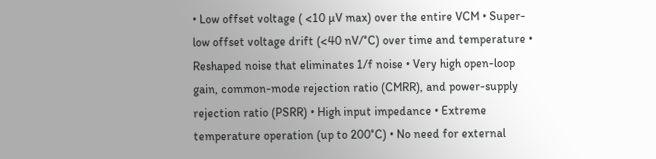• Low offset voltage ( <10 µV max) over the entire VCM • Super-low offset voltage drift (<40 nV/°C) over time and temperature • Reshaped noise that eliminates 1/f noise • Very high open-loop gain, common-mode rejection ratio (CMRR), and power-supply rejection ratio (PSRR) • High input impedance • Extreme temperature operation (up to 200°C) • No need for external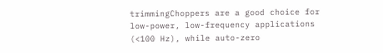trimmingChoppers are a good choice for low-power, low-frequency applications (<100 Hz), while auto-zero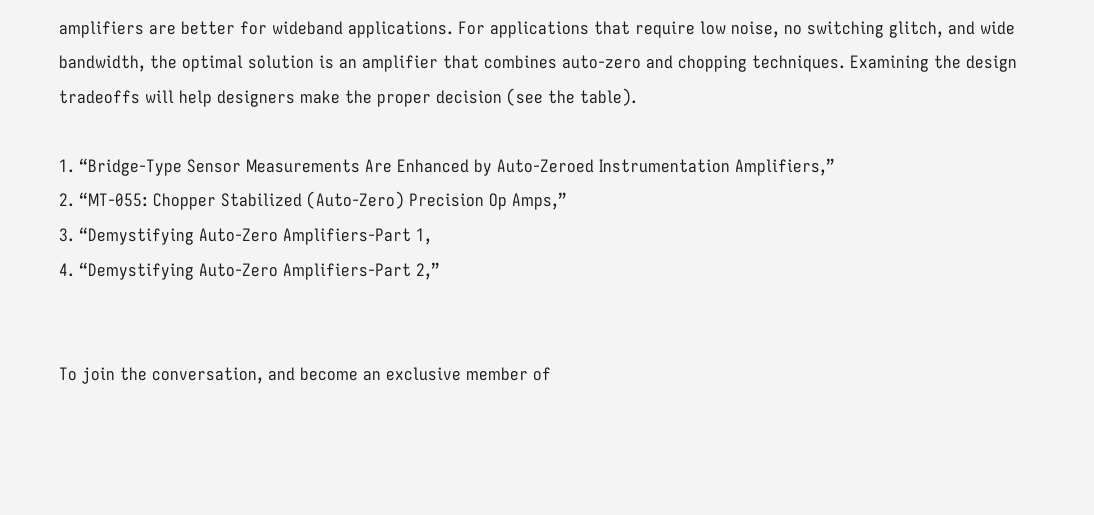amplifiers are better for wideband applications. For applications that require low noise, no switching glitch, and wide bandwidth, the optimal solution is an amplifier that combines auto-zero and chopping techniques. Examining the design tradeoffs will help designers make the proper decision (see the table).

1. “Bridge-Type Sensor Measurements Are Enhanced by Auto-Zeroed Instrumentation Amplifiers,”
2. “MT-055: Chopper Stabilized (Auto-Zero) Precision Op Amps,”
3. “Demystifying Auto-Zero Amplifiers-Part 1,
4. “Demystifying Auto-Zero Amplifiers-Part 2,”


To join the conversation, and become an exclusive member of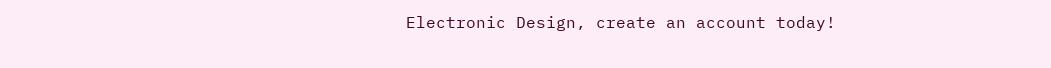Electronic Design, create an account today!